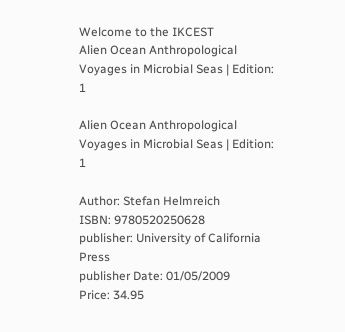Welcome to the IKCEST
Alien Ocean Anthropological Voyages in Microbial Seas | Edition: 1

Alien Ocean Anthropological Voyages in Microbial Seas | Edition: 1

Author: Stefan Helmreich
ISBN: 9780520250628
publisher: University of California Press
publisher Date: 01/05/2009
Price: 34.95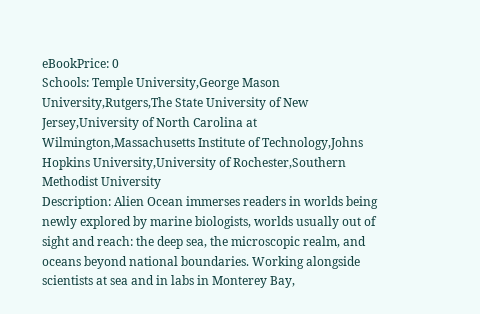eBookPrice: 0
Schools: Temple University,George Mason University,Rutgers,The State University of New Jersey,University of North Carolina at Wilmington,Massachusetts Institute of Technology,Johns Hopkins University,University of Rochester,Southern Methodist University
Description: Alien Ocean immerses readers in worlds being newly explored by marine biologists, worlds usually out of sight and reach: the deep sea, the microscopic realm, and oceans beyond national boundaries. Working alongside scientists at sea and in labs in Monterey Bay,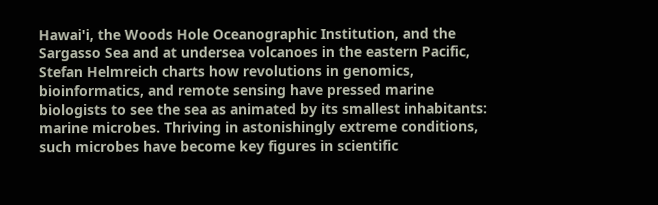Hawai'i, the Woods Hole Oceanographic Institution, and the Sargasso Sea and at undersea volcanoes in the eastern Pacific, Stefan Helmreich charts how revolutions in genomics, bioinformatics, and remote sensing have pressed marine biologists to see the sea as animated by its smallest inhabitants: marine microbes. Thriving in astonishingly extreme conditions, such microbes have become key figures in scientific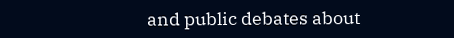and public debates about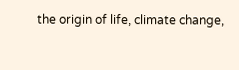the origin of life, climate change,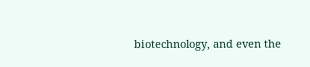biotechnology, and even the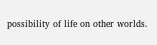possibility of life on other worlds.